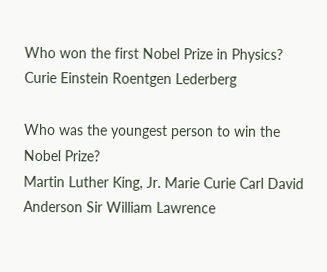Who won the first Nobel Prize in Physics?
Curie Einstein Roentgen Lederberg

Who was the youngest person to win the Nobel Prize?
Martin Luther King, Jr. Marie Curie Carl David Anderson Sir William Lawrence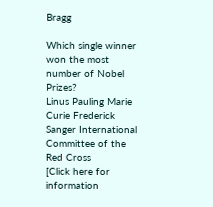Bragg

Which single winner won the most number of Nobel Prizes?
Linus Pauling Marie Curie Frederick Sanger International Committee of the Red Cross
[Click here for information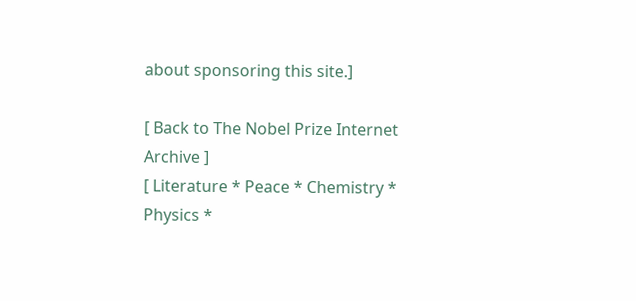about sponsoring this site.]

[ Back to The Nobel Prize Internet Archive ]
[ Literature * Peace * Chemistry * Physics *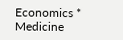Economics * Medicine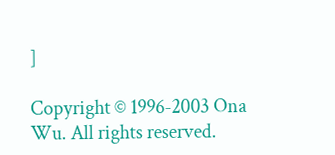]

Copyright © 1996-2003 Ona Wu. All rights reserved.